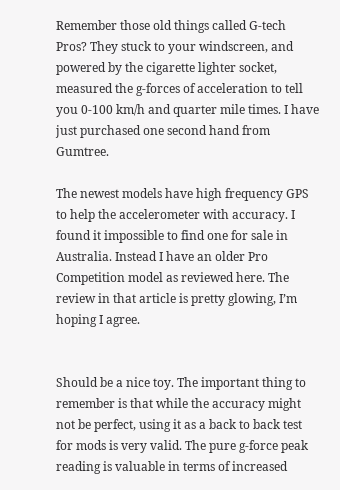Remember those old things called G-tech Pros? They stuck to your windscreen, and powered by the cigarette lighter socket, measured the g-forces of acceleration to tell you 0-100 km/h and quarter mile times. I have just purchased one second hand from Gumtree.

The newest models have high frequency GPS to help the accelerometer with accuracy. I found it impossible to find one for sale in Australia. Instead I have an older Pro Competition model as reviewed here. The review in that article is pretty glowing, I’m hoping I agree.


Should be a nice toy. The important thing to remember is that while the accuracy might not be perfect, using it as a back to back test for mods is very valid. The pure g-force peak reading is valuable in terms of increased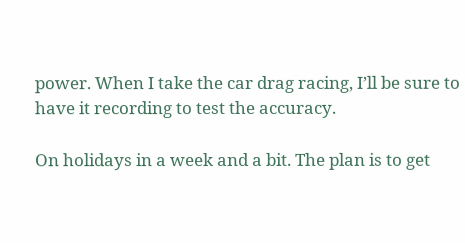power. When I take the car drag racing, I’ll be sure to have it recording to test the accuracy.

On holidays in a week and a bit. The plan is to get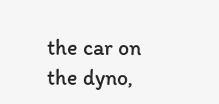the car on the dyno,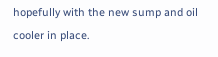hopefully with the new sump and oil cooler in place.